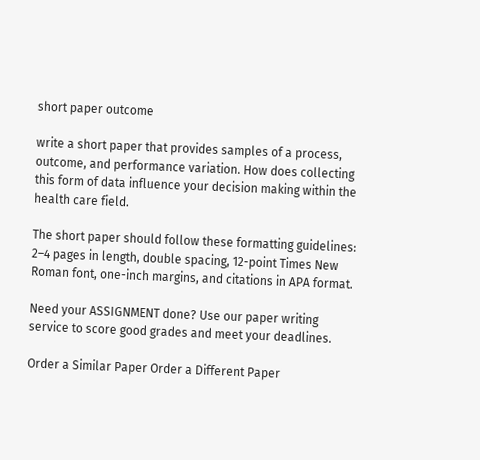short paper outcome

write a short paper that provides samples of a process, outcome, and performance variation. How does collecting this form of data influence your decision making within the health care field.

The short paper should follow these formatting guidelines: 2–4 pages in length, double spacing, 12-point Times New Roman font, one-inch margins, and citations in APA format.

Need your ASSIGNMENT done? Use our paper writing service to score good grades and meet your deadlines.

Order a Similar Paper Order a Different Paper